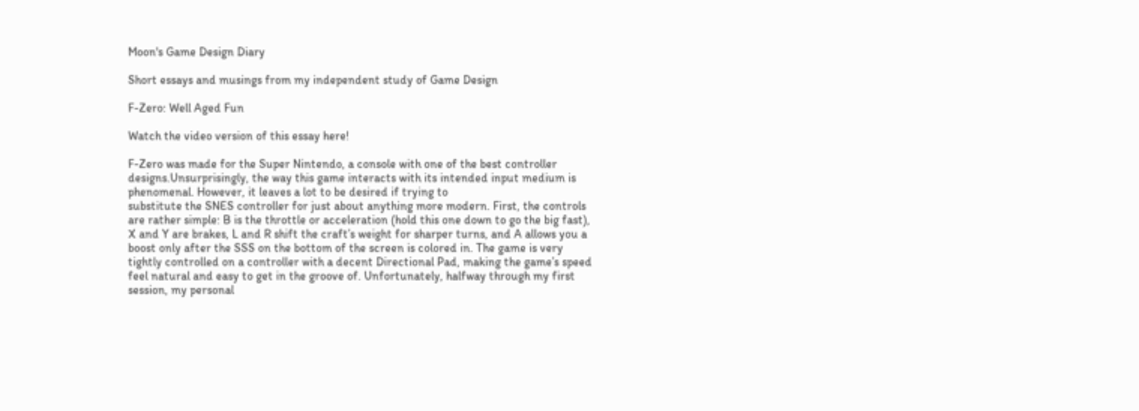Moon's Game Design Diary

Short essays and musings from my independent study of Game Design

F-Zero: Well Aged Fun

Watch the video version of this essay here!

F-Zero was made for the Super Nintendo, a console with one of the best controller designs.Unsurprisingly, the way this game interacts with its intended input medium is phenomenal. However, it leaves a lot to be desired if trying to
substitute the SNES controller for just about anything more modern. First, the controls are rather simple: B is the throttle or acceleration (hold this one down to go the big fast), X and Y are brakes, L and R shift the craft’s weight for sharper turns, and A allows you a boost only after the SSS on the bottom of the screen is colored in. The game is very tightly controlled on a controller with a decent Directional Pad, making the game’s speed feel natural and easy to get in the groove of. Unfortunately, halfway through my first session, my personal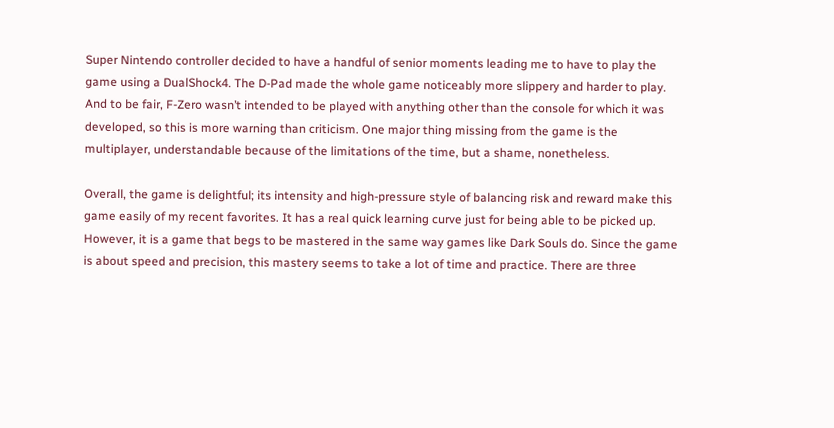Super Nintendo controller decided to have a handful of senior moments leading me to have to play the game using a DualShock4. The D-Pad made the whole game noticeably more slippery and harder to play. And to be fair, F-Zero wasn’t intended to be played with anything other than the console for which it was developed, so this is more warning than criticism. One major thing missing from the game is the multiplayer, understandable because of the limitations of the time, but a shame, nonetheless.

Overall, the game is delightful; its intensity and high-pressure style of balancing risk and reward make this game easily of my recent favorites. It has a real quick learning curve just for being able to be picked up. However, it is a game that begs to be mastered in the same way games like Dark Souls do. Since the game is about speed and precision, this mastery seems to take a lot of time and practice. There are three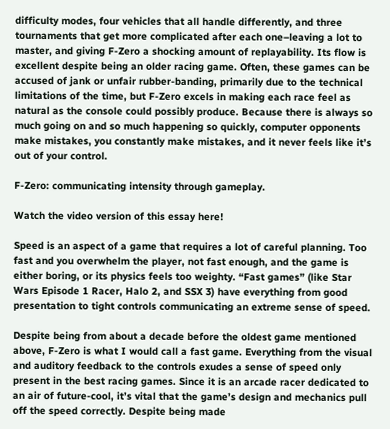difficulty modes, four vehicles that all handle differently, and three tournaments that get more complicated after each one–leaving a lot to master, and giving F-Zero a shocking amount of replayability. Its flow is excellent despite being an older racing game. Often, these games can be accused of jank or unfair rubber-banding, primarily due to the technical limitations of the time, but F-Zero excels in making each race feel as natural as the console could possibly produce. Because there is always so much going on and so much happening so quickly, computer opponents make mistakes, you constantly make mistakes, and it never feels like it’s out of your control.

F-Zero: communicating intensity through gameplay.

Watch the video version of this essay here!

Speed is an aspect of a game that requires a lot of careful planning. Too fast and you overwhelm the player, not fast enough, and the game is either boring, or its physics feels too weighty. “Fast games” (like Star Wars Episode 1 Racer, Halo 2, and SSX 3) have everything from good presentation to tight controls communicating an extreme sense of speed.

Despite being from about a decade before the oldest game mentioned above, F-Zero is what I would call a fast game. Everything from the visual and auditory feedback to the controls exudes a sense of speed only present in the best racing games. Since it is an arcade racer dedicated to an air of future-cool, it’s vital that the game’s design and mechanics pull off the speed correctly. Despite being made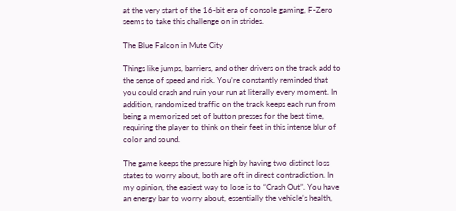at the very start of the 16-bit era of console gaming, F-Zero seems to take this challenge on in strides.

The Blue Falcon in Mute City

Things like jumps, barriers, and other drivers on the track add to the sense of speed and risk. You’re constantly reminded that you could crash and ruin your run at literally every moment. In addition, randomized traffic on the track keeps each run from being a memorized set of button presses for the best time, requiring the player to think on their feet in this intense blur of color and sound.

The game keeps the pressure high by having two distinct loss states to worry about, both are oft in direct contradiction. In my opinion, the easiest way to lose is to “Crash Out”. You have an energy bar to worry about, essentially the vehicle’s health,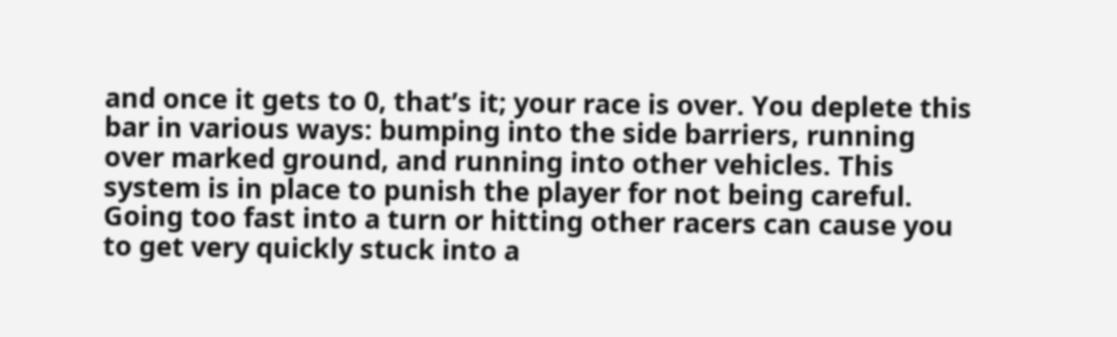and once it gets to 0, that’s it; your race is over. You deplete this bar in various ways: bumping into the side barriers, running over marked ground, and running into other vehicles. This system is in place to punish the player for not being careful. Going too fast into a turn or hitting other racers can cause you to get very quickly stuck into a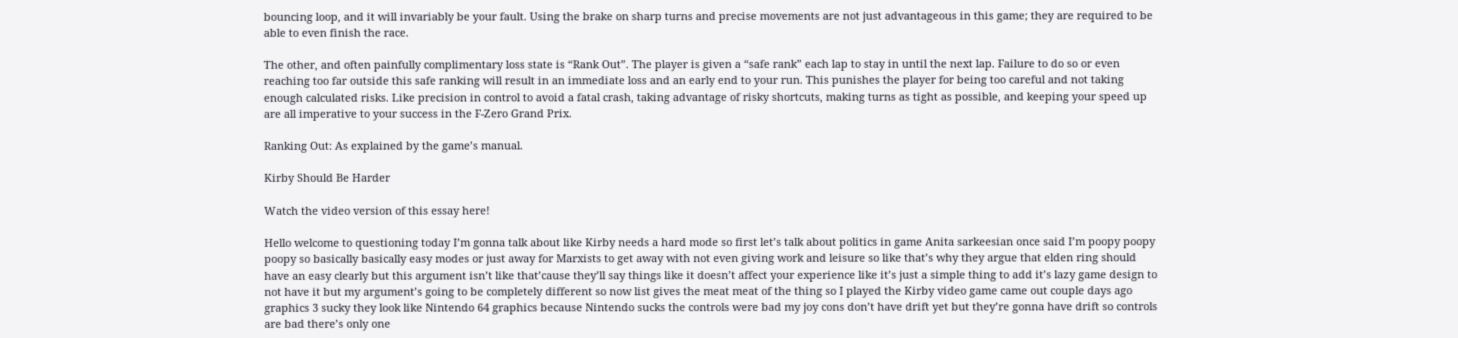bouncing loop, and it will invariably be your fault. Using the brake on sharp turns and precise movements are not just advantageous in this game; they are required to be able to even finish the race.

The other, and often painfully complimentary loss state is “Rank Out”. The player is given a “safe rank” each lap to stay in until the next lap. Failure to do so or even reaching too far outside this safe ranking will result in an immediate loss and an early end to your run. This punishes the player for being too careful and not taking enough calculated risks. Like precision in control to avoid a fatal crash, taking advantage of risky shortcuts, making turns as tight as possible, and keeping your speed up are all imperative to your success in the F-Zero Grand Prix.

Ranking Out: As explained by the game’s manual.

Kirby Should Be Harder

Watch the video version of this essay here!

Hello welcome to questioning today I’m gonna talk about like Kirby needs a hard mode so first let’s talk about politics in game Anita sarkeesian once said I’m poopy poopy poopy so basically basically easy modes or just away for Marxists to get away with not even giving work and leisure so like that’s why they argue that elden ring should have an easy clearly but this argument isn’t like that’cause they’ll say things like it doesn’t affect your experience like it’s just a simple thing to add it’s lazy game design to not have it but my argument’s going to be completely different so now list gives the meat meat of the thing so I played the Kirby video game came out couple days ago graphics 3 sucky they look like Nintendo 64 graphics because Nintendo sucks the controls were bad my joy cons don’t have drift yet but they’re gonna have drift so controls are bad there’s only one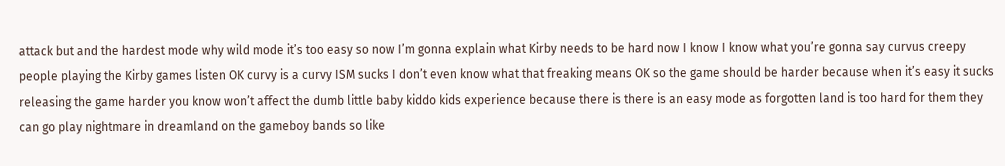attack but and the hardest mode why wild mode it’s too easy so now I’m gonna explain what Kirby needs to be hard now I know I know what you’re gonna say curvus creepy people playing the Kirby games listen OK curvy is a curvy ISM sucks I don’t even know what that freaking means OK so the game should be harder because when it’s easy it sucks releasing the game harder you know won’t affect the dumb little baby kiddo kids experience because there is there is an easy mode as forgotten land is too hard for them they can go play nightmare in dreamland on the gameboy bands so like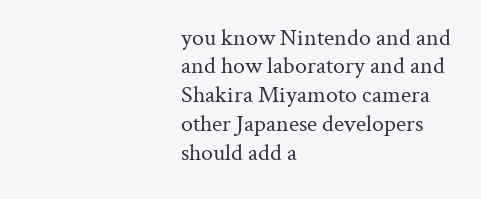you know Nintendo and and and how laboratory and and Shakira Miyamoto camera other Japanese developers should add a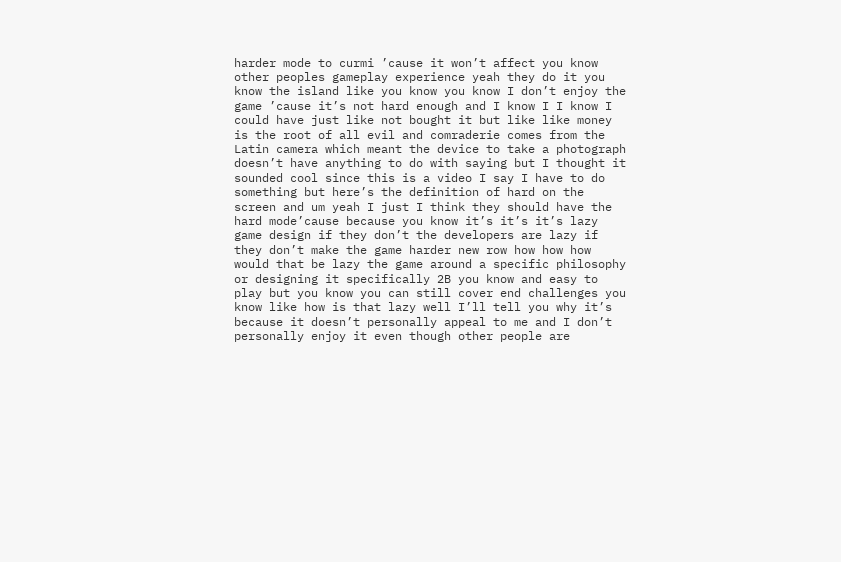harder mode to curmi ’cause it won’t affect you know other peoples gameplay experience yeah they do it you know the island like you know you know I don’t enjoy the game ’cause it’s not hard enough and I know I I know I could have just like not bought it but like like money is the root of all evil and comraderie comes from the Latin camera which meant the device to take a photograph doesn’t have anything to do with saying but I thought it sounded cool since this is a video I say I have to do something but here’s the definition of hard on the screen and um yeah I just I think they should have the hard mode’cause because you know it’s it’s it’s lazy game design if they don’t the developers are lazy if they don’t make the game harder new row how how how would that be lazy the game around a specific philosophy or designing it specifically 2B you know and easy to play but you know you can still cover end challenges you know like how is that lazy well I’ll tell you why it’s because it doesn’t personally appeal to me and I don’t personally enjoy it even though other people are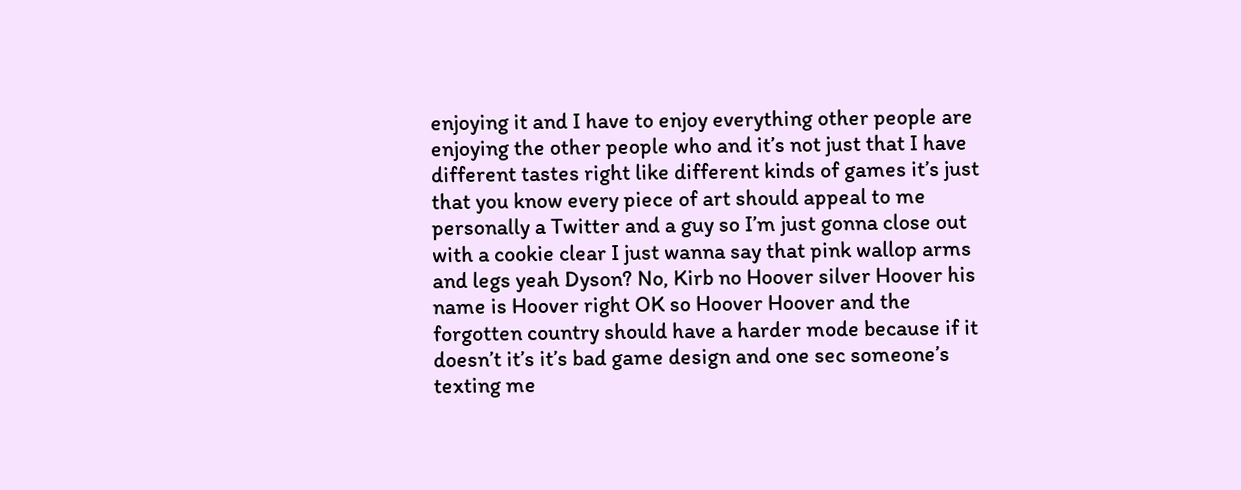enjoying it and I have to enjoy everything other people are enjoying the other people who and it’s not just that I have different tastes right like different kinds of games it’s just that you know every piece of art should appeal to me personally a Twitter and a guy so I’m just gonna close out with a cookie clear I just wanna say that pink wallop arms and legs yeah Dyson? No, Kirb no Hoover silver Hoover his name is Hoover right OK so Hoover Hoover and the forgotten country should have a harder mode because if it doesn’t it’s it’s bad game design and one sec someone’s texting me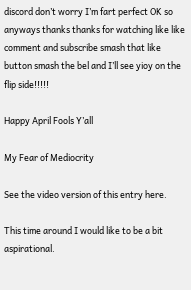discord don’t worry I’m fart perfect OK so anyways thanks thanks for watching like like comment and subscribe smash that like button smash the bel and I’ll see yioy on the flip side!!!!!

Happy April Fools Y’all

My Fear of Mediocrity

See the video version of this entry here.

This time around I would like to be a bit aspirational.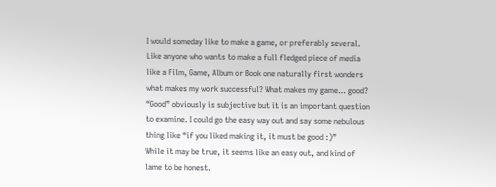I would someday like to make a game, or preferably several.
Like anyone who wants to make a full fledged piece of media like a Film, Game, Album or Book one naturally first wonders what makes my work successful? What makes my game… good?
“Good” obviously is subjective but it is an important question to examine. I could go the easy way out and say some nebulous thing like “if you liked making it, it must be good :)”
While it may be true, it seems like an easy out, and kind of lame to be honest.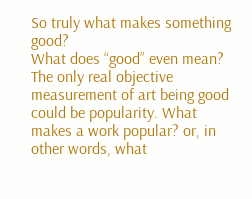So truly what makes something good?
What does “good” even mean?
The only real objective measurement of art being good could be popularity. What makes a work popular? or, in other words, what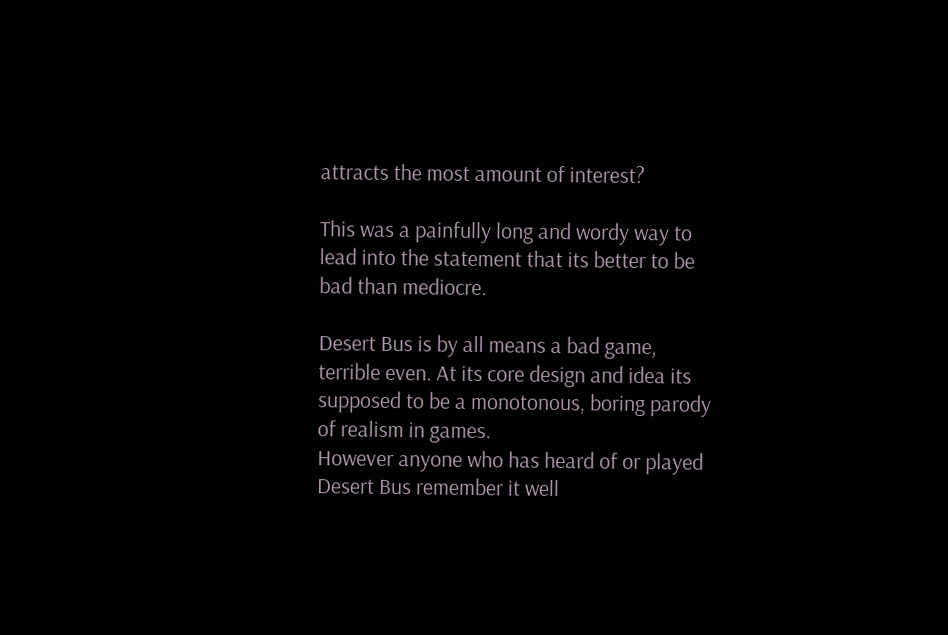attracts the most amount of interest?

This was a painfully long and wordy way to lead into the statement that its better to be bad than mediocre.

Desert Bus is by all means a bad game, terrible even. At its core design and idea its supposed to be a monotonous, boring parody of realism in games.
However anyone who has heard of or played Desert Bus remember it well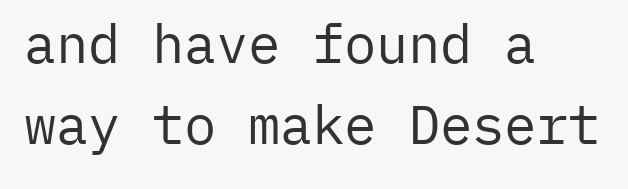and have found a way to make Desert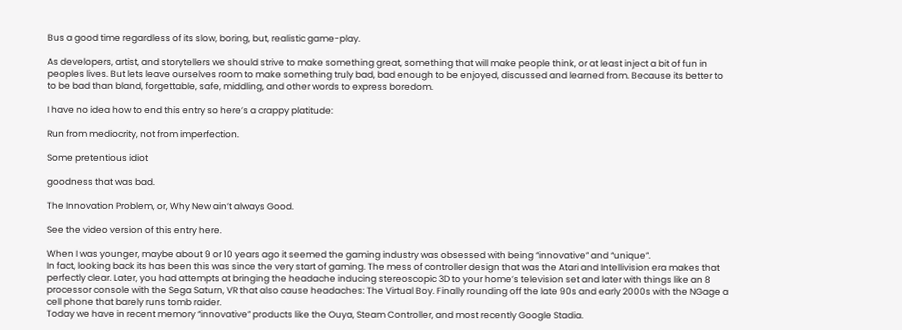Bus a good time regardless of its slow, boring, but, realistic game-play.

As developers, artist, and storytellers we should strive to make something great, something that will make people think, or at least inject a bit of fun in peoples lives. But lets leave ourselves room to make something truly bad, bad enough to be enjoyed, discussed and learned from. Because its better to to be bad than bland, forgettable, safe, middling, and other words to express boredom.

I have no idea how to end this entry so here’s a crappy platitude:

Run from mediocrity, not from imperfection.

Some pretentious idiot

goodness that was bad.

The Innovation Problem, or, Why New ain’t always Good.

See the video version of this entry here.

When I was younger, maybe about 9 or 10 years ago it seemed the gaming industry was obsessed with being “innovative” and “unique”.
In fact, looking back its has been this was since the very start of gaming. The mess of controller design that was the Atari and Intellivision era makes that perfectly clear. Later, you had attempts at bringing the headache inducing stereoscopic 3D to your home’s television set and later with things like an 8 processor console with the Sega Saturn, VR that also cause headaches: The Virtual Boy. Finally rounding off the late 90s and early 2000s with the NGage a cell phone that barely runs tomb raider.
Today we have in recent memory “innovative” products like the Ouya, Steam Controller, and most recently Google Stadia.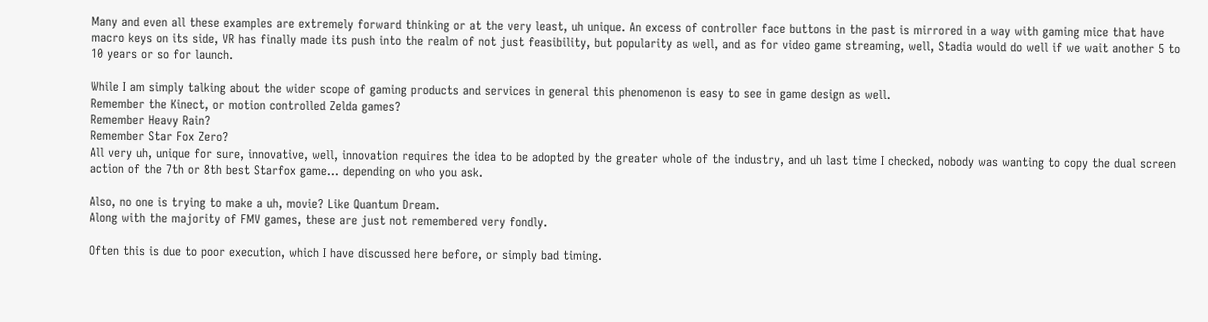Many and even all these examples are extremely forward thinking or at the very least, uh unique. An excess of controller face buttons in the past is mirrored in a way with gaming mice that have macro keys on its side, VR has finally made its push into the realm of not just feasibility, but popularity as well, and as for video game streaming, well, Stadia would do well if we wait another 5 to 10 years or so for launch.

While I am simply talking about the wider scope of gaming products and services in general this phenomenon is easy to see in game design as well.
Remember the Kinect, or motion controlled Zelda games?
Remember Heavy Rain?
Remember Star Fox Zero?
All very uh, unique for sure, innovative, well, innovation requires the idea to be adopted by the greater whole of the industry, and uh last time I checked, nobody was wanting to copy the dual screen action of the 7th or 8th best Starfox game… depending on who you ask.

Also, no one is trying to make a uh, movie? Like Quantum Dream.
Along with the majority of FMV games, these are just not remembered very fondly.

Often this is due to poor execution, which I have discussed here before, or simply bad timing.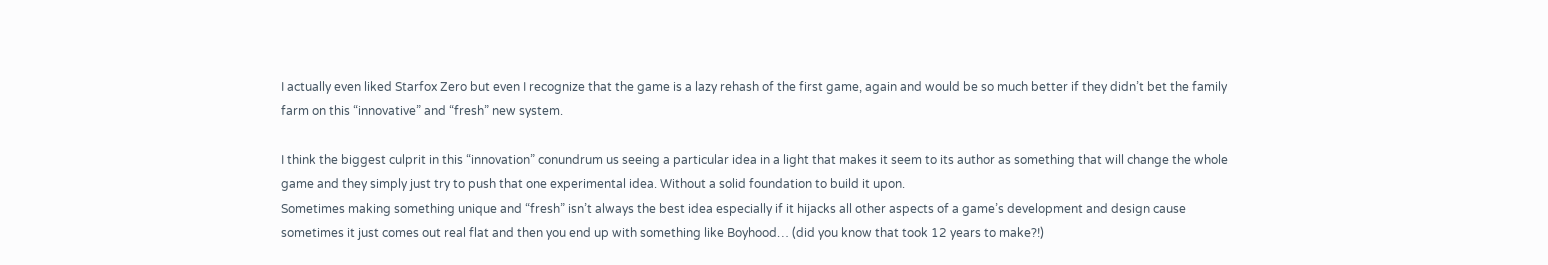I actually even liked Starfox Zero but even I recognize that the game is a lazy rehash of the first game, again and would be so much better if they didn’t bet the family farm on this “innovative” and “fresh” new system.

I think the biggest culprit in this “innovation” conundrum us seeing a particular idea in a light that makes it seem to its author as something that will change the whole game and they simply just try to push that one experimental idea. Without a solid foundation to build it upon.
Sometimes making something unique and “fresh” isn’t always the best idea especially if it hijacks all other aspects of a game’s development and design cause sometimes it just comes out real flat and then you end up with something like Boyhood… (did you know that took 12 years to make?!)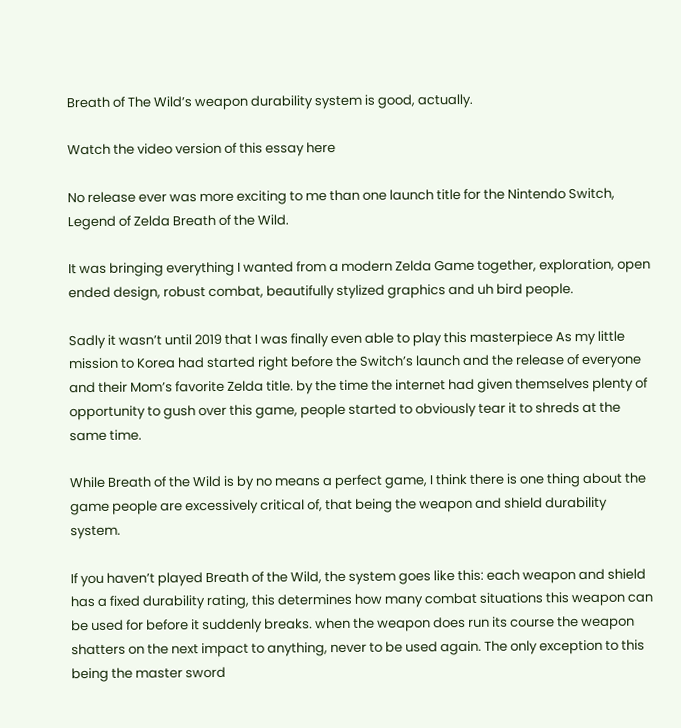Breath of The Wild’s weapon durability system is good, actually.

Watch the video version of this essay here

No release ever was more exciting to me than one launch title for the Nintendo Switch, Legend of Zelda Breath of the Wild.

It was bringing everything I wanted from a modern Zelda Game together, exploration, open ended design, robust combat, beautifully stylized graphics and uh bird people.

Sadly it wasn’t until 2019 that I was finally even able to play this masterpiece As my little mission to Korea had started right before the Switch’s launch and the release of everyone and their Mom’s favorite Zelda title. by the time the internet had given themselves plenty of opportunity to gush over this game, people started to obviously tear it to shreds at the same time.

While Breath of the Wild is by no means a perfect game, I think there is one thing about the game people are excessively critical of, that being the weapon and shield durability system.

If you haven’t played Breath of the Wild, the system goes like this: each weapon and shield has a fixed durability rating, this determines how many combat situations this weapon can be used for before it suddenly breaks. when the weapon does run its course the weapon shatters on the next impact to anything, never to be used again. The only exception to this being the master sword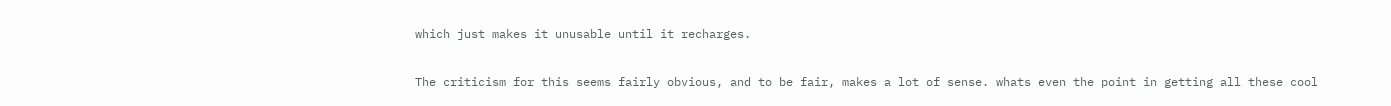which just makes it unusable until it recharges.

The criticism for this seems fairly obvious, and to be fair, makes a lot of sense. whats even the point in getting all these cool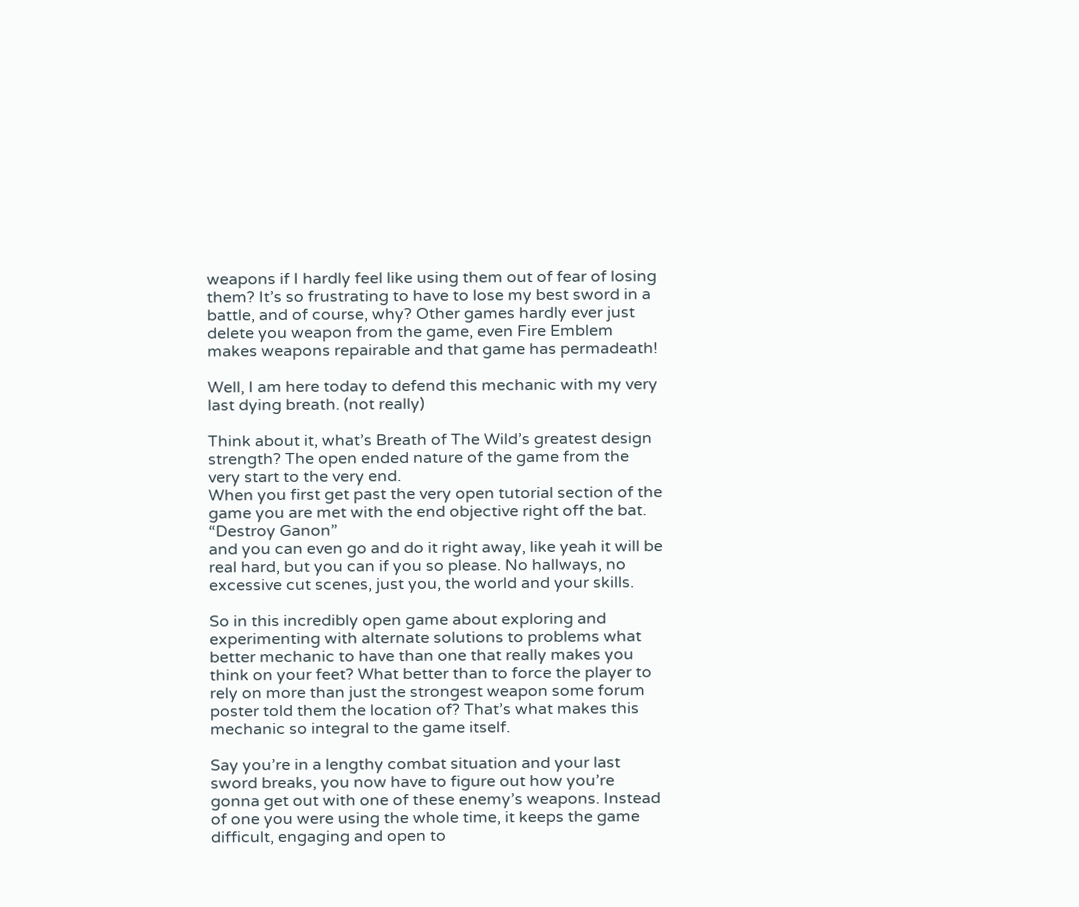weapons if I hardly feel like using them out of fear of losing them? It’s so frustrating to have to lose my best sword in a battle, and of course, why? Other games hardly ever just delete you weapon from the game, even Fire Emblem makes weapons repairable and that game has permadeath!

Well, I am here today to defend this mechanic with my very last dying breath. (not really)

Think about it, what’s Breath of The Wild’s greatest design strength? The open ended nature of the game from the very start to the very end.
When you first get past the very open tutorial section of the game you are met with the end objective right off the bat. “Destroy Ganon”
and you can even go and do it right away, like yeah it will be real hard, but you can if you so please. No hallways, no excessive cut scenes, just you, the world and your skills.

So in this incredibly open game about exploring and experimenting with alternate solutions to problems what better mechanic to have than one that really makes you think on your feet? What better than to force the player to rely on more than just the strongest weapon some forum poster told them the location of? That’s what makes this mechanic so integral to the game itself.

Say you’re in a lengthy combat situation and your last sword breaks, you now have to figure out how you’re gonna get out with one of these enemy’s weapons. Instead of one you were using the whole time, it keeps the game difficult, engaging and open to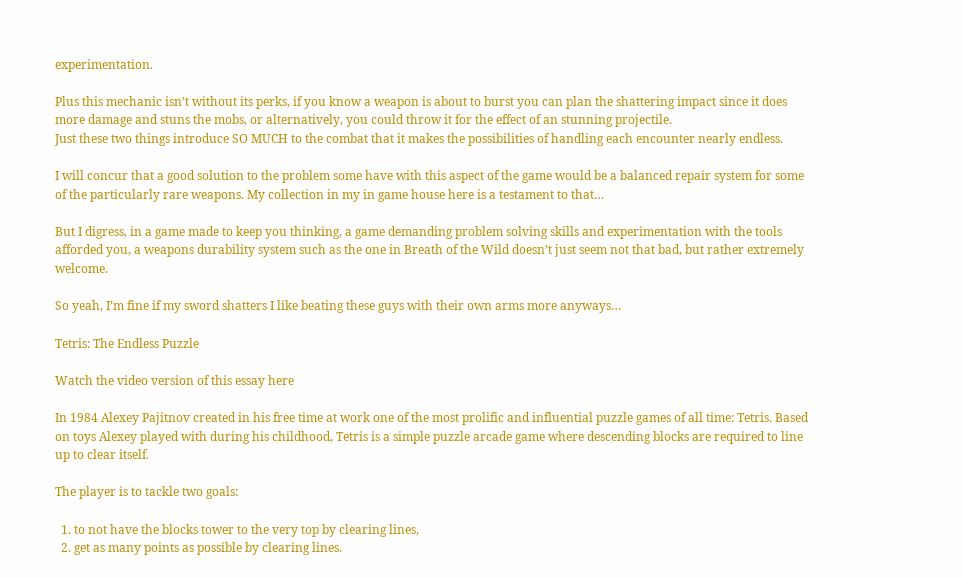experimentation.

Plus this mechanic isn’t without its perks, if you know a weapon is about to burst you can plan the shattering impact since it does more damage and stuns the mobs, or alternatively, you could throw it for the effect of an stunning projectile.
Just these two things introduce SO MUCH to the combat that it makes the possibilities of handling each encounter nearly endless.

I will concur that a good solution to the problem some have with this aspect of the game would be a balanced repair system for some of the particularly rare weapons. My collection in my in game house here is a testament to that…

But I digress, in a game made to keep you thinking, a game demanding problem solving skills and experimentation with the tools afforded you, a weapons durability system such as the one in Breath of the Wild doesn’t just seem not that bad, but rather extremely welcome.

So yeah, I’m fine if my sword shatters I like beating these guys with their own arms more anyways…

Tetris: The Endless Puzzle

Watch the video version of this essay here

In 1984 Alexey Pajitnov created in his free time at work one of the most prolific and influential puzzle games of all time: Tetris. Based on toys Alexey played with during his childhood, Tetris is a simple puzzle arcade game where descending blocks are required to line up to clear itself.

The player is to tackle two goals:

  1. to not have the blocks tower to the very top by clearing lines,
  2. get as many points as possible by clearing lines.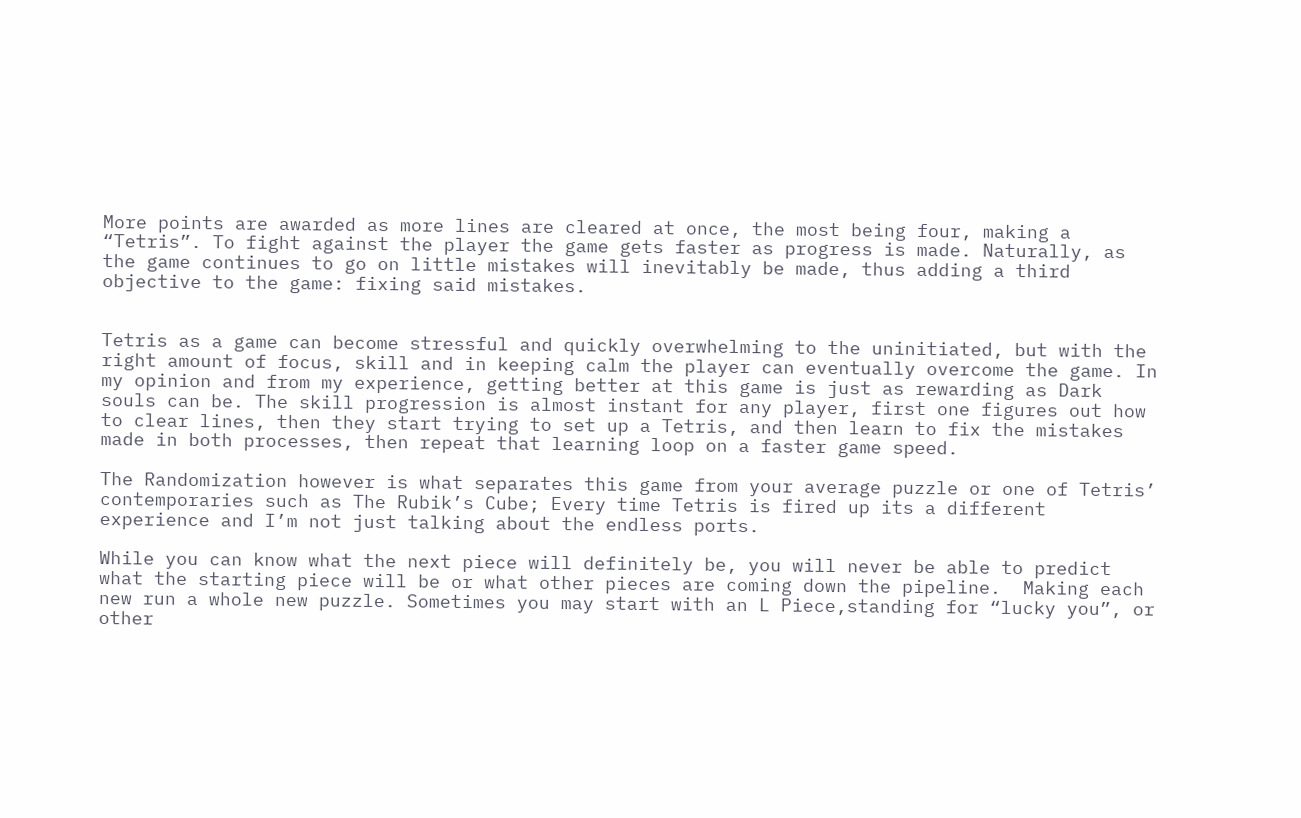More points are awarded as more lines are cleared at once, the most being four, making a “Tetris”. To fight against the player the game gets faster as progress is made. Naturally, as the game continues to go on little mistakes will inevitably be made, thus adding a third objective to the game: fixing said mistakes.


Tetris as a game can become stressful and quickly overwhelming to the uninitiated, but with the right amount of focus, skill and in keeping calm the player can eventually overcome the game. In my opinion and from my experience, getting better at this game is just as rewarding as Dark souls can be. The skill progression is almost instant for any player, first one figures out how to clear lines, then they start trying to set up a Tetris, and then learn to fix the mistakes made in both processes, then repeat that learning loop on a faster game speed.

The Randomization however is what separates this game from your average puzzle or one of Tetris’ contemporaries such as The Rubik’s Cube; Every time Tetris is fired up its a different experience and I’m not just talking about the endless ports.

While you can know what the next piece will definitely be, you will never be able to predict what the starting piece will be or what other pieces are coming down the pipeline.  Making each new run a whole new puzzle. Sometimes you may start with an L Piece,standing for “lucky you”, or other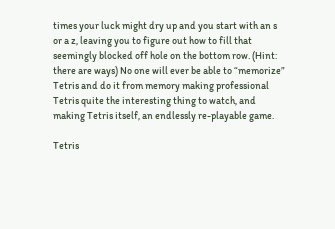times your luck might dry up and you start with an s or a z, leaving you to figure out how to fill that seemingly blocked off hole on the bottom row. (Hint: there are ways) No one will ever be able to “memorize” Tetris and do it from memory making professional Tetris quite the interesting thing to watch, and making Tetris itself, an endlessly re-playable game.

Tetris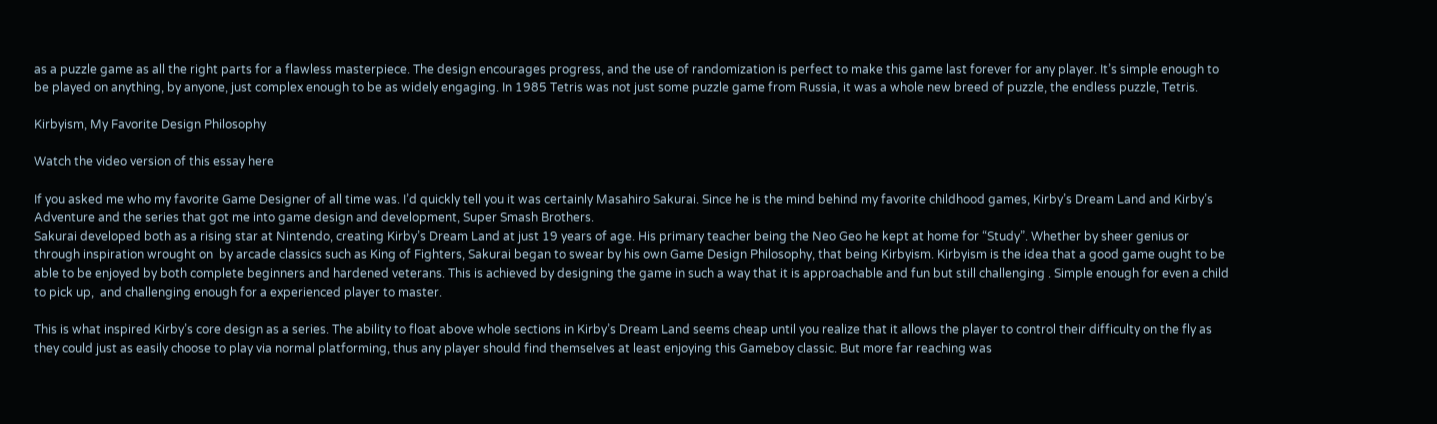as a puzzle game as all the right parts for a flawless masterpiece. The design encourages progress, and the use of randomization is perfect to make this game last forever for any player. It’s simple enough to be played on anything, by anyone, just complex enough to be as widely engaging. In 1985 Tetris was not just some puzzle game from Russia, it was a whole new breed of puzzle, the endless puzzle, Tetris.

Kirbyism, My Favorite Design Philosophy

Watch the video version of this essay here

If you asked me who my favorite Game Designer of all time was. I’d quickly tell you it was certainly Masahiro Sakurai. Since he is the mind behind my favorite childhood games, Kirby’s Dream Land and Kirby’s Adventure and the series that got me into game design and development, Super Smash Brothers.
Sakurai developed both as a rising star at Nintendo, creating Kirby’s Dream Land at just 19 years of age. His primary teacher being the Neo Geo he kept at home for “Study”. Whether by sheer genius or through inspiration wrought on  by arcade classics such as King of Fighters, Sakurai began to swear by his own Game Design Philosophy, that being Kirbyism. Kirbyism is the idea that a good game ought to be able to be enjoyed by both complete beginners and hardened veterans. This is achieved by designing the game in such a way that it is approachable and fun but still challenging . Simple enough for even a child to pick up,  and challenging enough for a experienced player to master.

This is what inspired Kirby’s core design as a series. The ability to float above whole sections in Kirby’s Dream Land seems cheap until you realize that it allows the player to control their difficulty on the fly as they could just as easily choose to play via normal platforming, thus any player should find themselves at least enjoying this Gameboy classic. But more far reaching was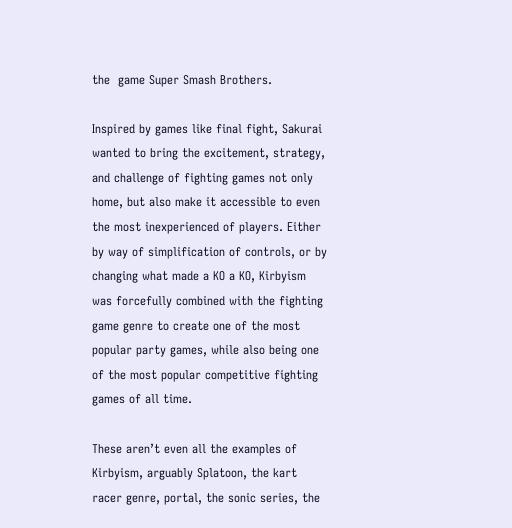the  game Super Smash Brothers.

Inspired by games like final fight, Sakurai wanted to bring the excitement, strategy, and challenge of fighting games not only home, but also make it accessible to even the most inexperienced of players. Either by way of simplification of controls, or by changing what made a KO a KO, Kirbyism was forcefully combined with the fighting game genre to create one of the most popular party games, while also being one of the most popular competitive fighting games of all time.

These aren’t even all the examples of Kirbyism, arguably Splatoon, the kart racer genre, portal, the sonic series, the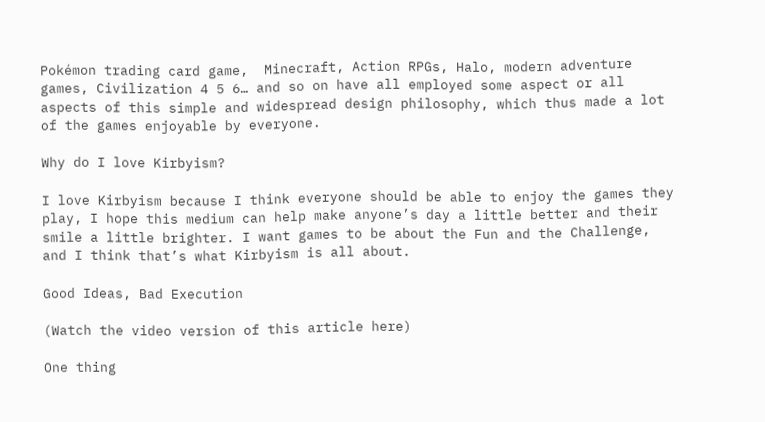Pokémon trading card game,  Minecraft, Action RPGs, Halo, modern adventure games, Civilization 4 5 6… and so on have all employed some aspect or all aspects of this simple and widespread design philosophy, which thus made a lot of the games enjoyable by everyone.

Why do I love Kirbyism?

I love Kirbyism because I think everyone should be able to enjoy the games they play, I hope this medium can help make anyone’s day a little better and their smile a little brighter. I want games to be about the Fun and the Challenge, and I think that’s what Kirbyism is all about.

Good Ideas, Bad Execution

(Watch the video version of this article here)

One thing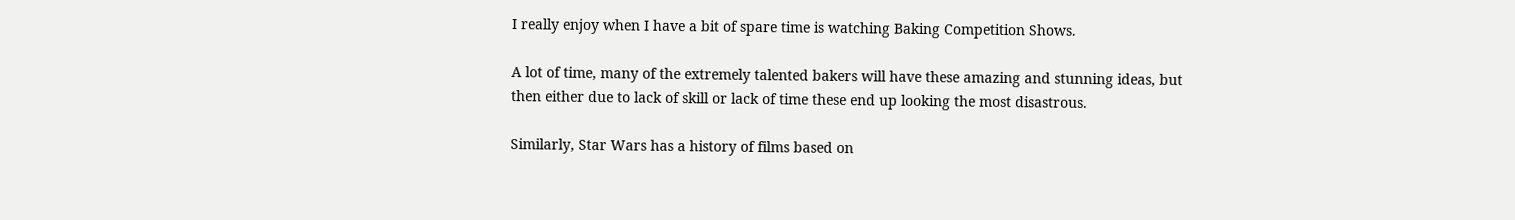I really enjoy when I have a bit of spare time is watching Baking Competition Shows.

A lot of time, many of the extremely talented bakers will have these amazing and stunning ideas, but then either due to lack of skill or lack of time these end up looking the most disastrous.

Similarly, Star Wars has a history of films based on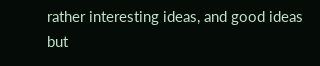rather interesting ideas, and good ideas but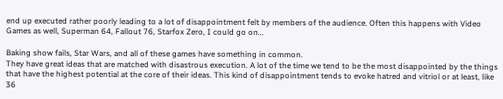end up executed rather poorly leading to a lot of disappointment felt by members of the audience. Often this happens with Video Games as well, Superman 64, Fallout 76, Starfox Zero, I could go on…

Baking show fails, Star Wars, and all of these games have something in common.
They have great ideas that are matched with disastrous execution. A lot of the time we tend to be the most disappointed by the things that have the highest potential at the core of their ideas. This kind of disappointment tends to evoke hatred and vitriol or at least, like 36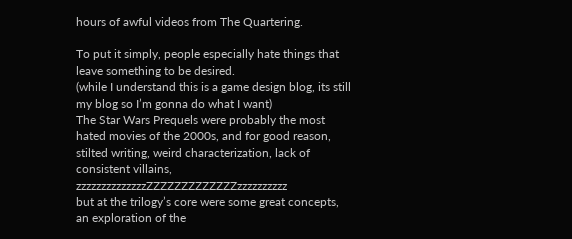hours of awful videos from The Quartering.

To put it simply, people especially hate things that leave something to be desired.
(while I understand this is a game design blog, its still my blog so I’m gonna do what I want)
The Star Wars Prequels were probably the most hated movies of the 2000s, and for good reason, stilted writing, weird characterization, lack of consistent villains, zzzzzzzzzzzzzzZZZZZZZZZZZZZzzzzzzzzzz
but at the trilogy’s core were some great concepts, an exploration of the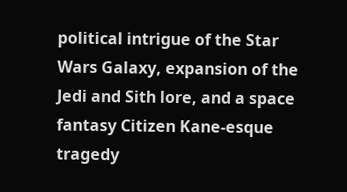political intrigue of the Star Wars Galaxy, expansion of the Jedi and Sith lore, and a space fantasy Citizen Kane-esque tragedy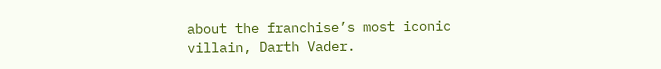about the franchise’s most iconic villain, Darth Vader.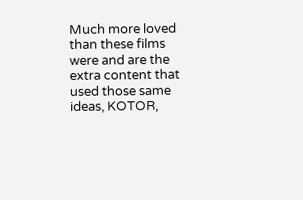Much more loved than these films were and are the extra content that used those same ideas, KOTOR,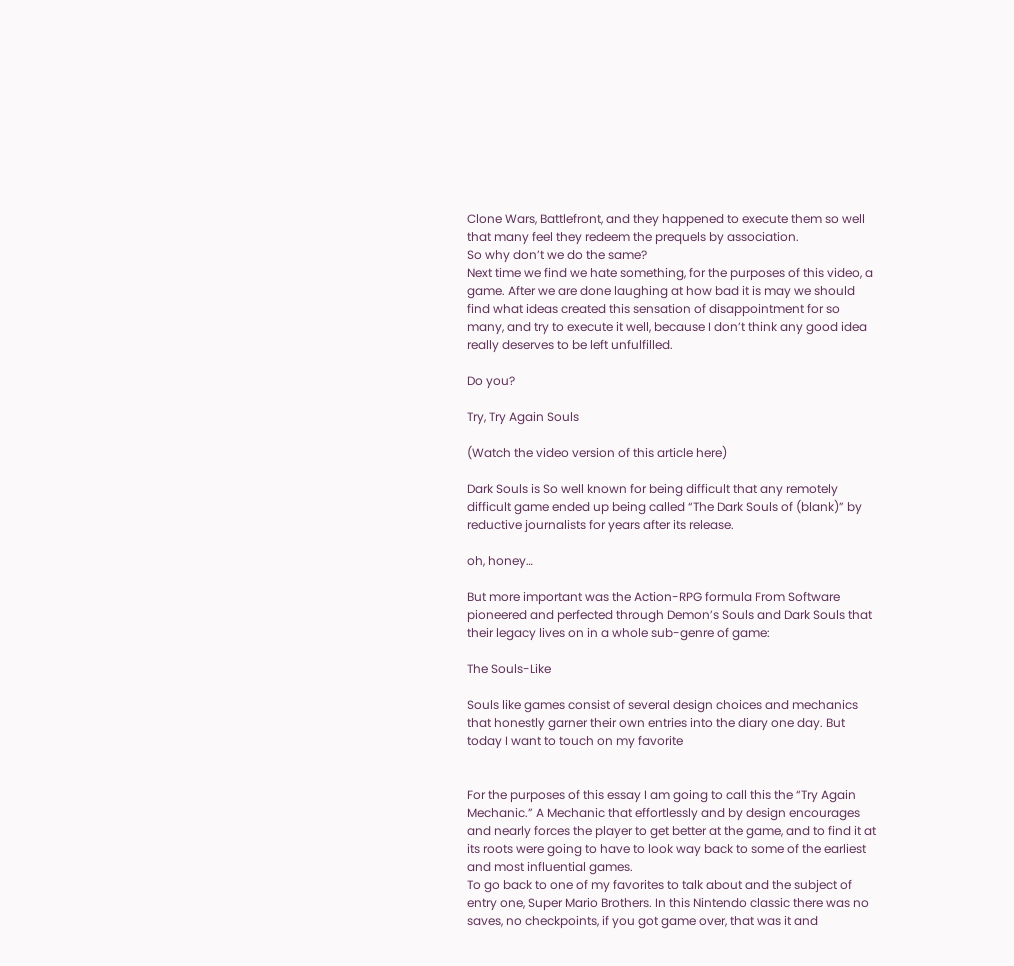Clone Wars, Battlefront, and they happened to execute them so well that many feel they redeem the prequels by association.
So why don’t we do the same?
Next time we find we hate something, for the purposes of this video, a game. After we are done laughing at how bad it is may we should find what ideas created this sensation of disappointment for so many, and try to execute it well, because I don’t think any good idea really deserves to be left unfulfilled.

Do you?

Try, Try Again Souls

(Watch the video version of this article here)

Dark Souls is So well known for being difficult that any remotely difficult game ended up being called “The Dark Souls of (blank)” by reductive journalists for years after its release.

oh, honey…

But more important was the Action-RPG formula From Software pioneered and perfected through Demon’s Souls and Dark Souls that their legacy lives on in a whole sub-genre of game:

The Souls-Like

Souls like games consist of several design choices and mechanics that honestly garner their own entries into the diary one day. But today I want to touch on my favorite


For the purposes of this essay I am going to call this the “Try Again Mechanic.” A Mechanic that effortlessly and by design encourages and nearly forces the player to get better at the game, and to find it at its roots were going to have to look way back to some of the earliest and most influential games.
To go back to one of my favorites to talk about and the subject of entry one, Super Mario Brothers. In this Nintendo classic there was no saves, no checkpoints, if you got game over, that was it and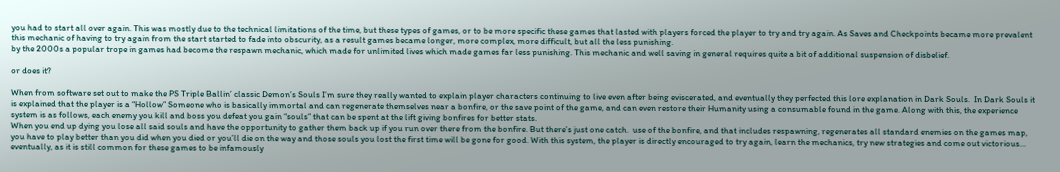you had to start all over again. This was mostly due to the technical limitations of the time, but these types of games, or to be more specific these games that lasted with players forced the player to try and try again. As Saves and Checkpoints became more prevalent this mechanic of having to try again from the start started to fade into obscurity, as a result games became longer, more complex, more difficult, but all the less punishing.
by the 2000s a popular trope in games had become the respawn mechanic, which made for unlimited lives which made games far less punishing. This mechanic and well saving in general requires quite a bit of additional suspension of disbelief.

or does it?

When from software set out to make the PS Triple Ballin’ classic Demon’s Souls I’m sure they really wanted to explain player characters continuing to live even after being eviscerated, and eventually they perfected this lore explanation in Dark Souls.  In Dark Souls it is explained that the player is a “Hollow” Someone who is basically immortal and can regenerate themselves near a bonfire, or the save point of the game, and can even restore their Humanity using a consumable found in the game. Along with this, the experience system is as follows, each enemy you kill and boss you defeat you gain “souls” that can be spent at the lift giving bonfires for better stats.
When you end up dying you lose all said souls and have the opportunity to gather them back up if you run over there from the bonfire. But there’s just one catch.  use of the bonfire, and that includes respawning, regenerates all standard enemies on the games map, you have to play better than you did when you died or you’ll die on the way and those souls you lost the first time will be gone for good. With this system, the player is directly encouraged to try again, learn the mechanics, try new strategies and come out victorious… eventually, as it is still common for these games to be infamously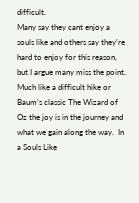difficult.
Many say they cant enjoy a souls like and others say they’re hard to enjoy for this reason, but I argue many miss the point. Much like a difficult hike or Baum’s classic The Wizard of Oz the joy is in the journey and what we gain along the way.  In a Souls Like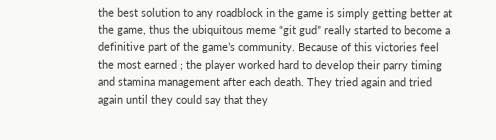the best solution to any roadblock in the game is simply getting better at the game, thus the ubiquitous meme “git gud” really started to become a definitive part of the game’s community. Because of this victories feel the most earned ; the player worked hard to develop their parry timing and stamina management after each death. They tried again and tried again until they could say that they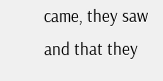came, they saw and that they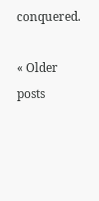conquered.

« Older posts